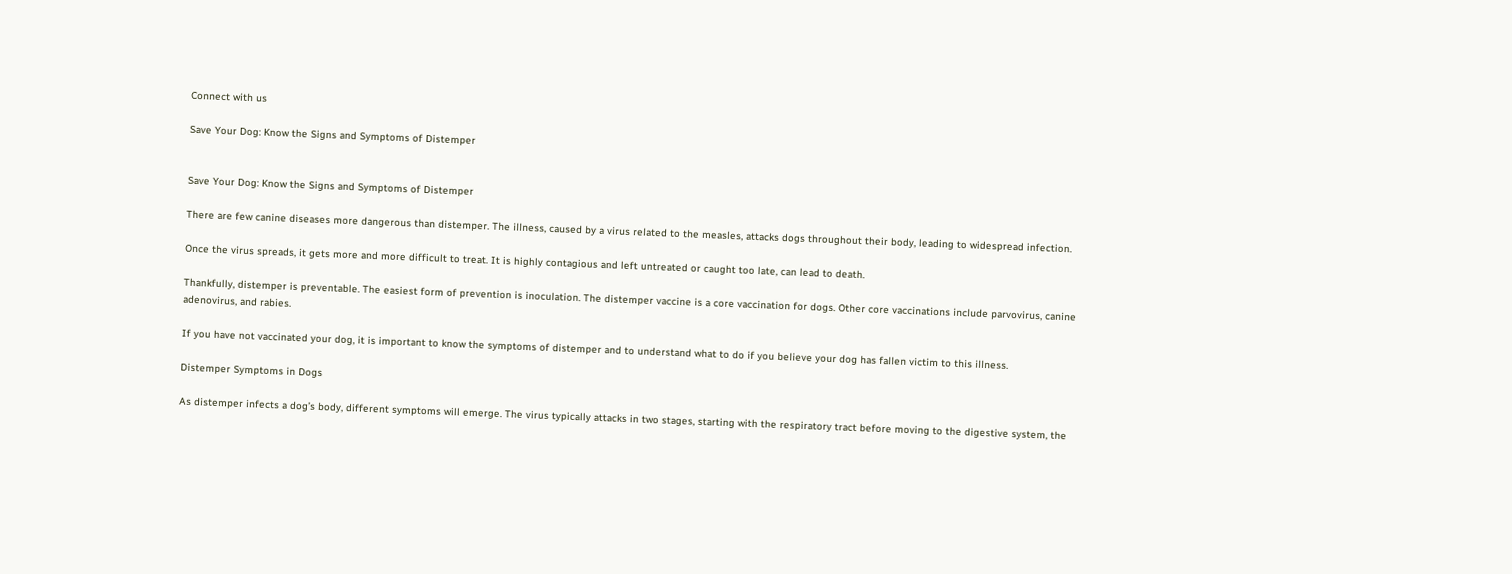Connect with us

Save Your Dog: Know the Signs and Symptoms of Distemper


Save Your Dog: Know the Signs and Symptoms of Distemper

There are few canine diseases more dangerous than distemper. The illness, caused by a virus related to the measles, attacks dogs throughout their body, leading to widespread infection.

Once the virus spreads, it gets more and more difficult to treat. It is highly contagious and left untreated or caught too late, can lead to death.

Thankfully, distemper is preventable. The easiest form of prevention is inoculation. The distemper vaccine is a core vaccination for dogs. Other core vaccinations include parvovirus, canine adenovirus, and rabies.

If you have not vaccinated your dog, it is important to know the symptoms of distemper and to understand what to do if you believe your dog has fallen victim to this illness.

Distemper Symptoms in Dogs

As distemper infects a dog’s body, different symptoms will emerge. The virus typically attacks in two stages, starting with the respiratory tract before moving to the digestive system, the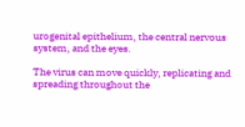urogenital epithelium, the central nervous system, and the eyes.

The virus can move quickly, replicating and spreading throughout the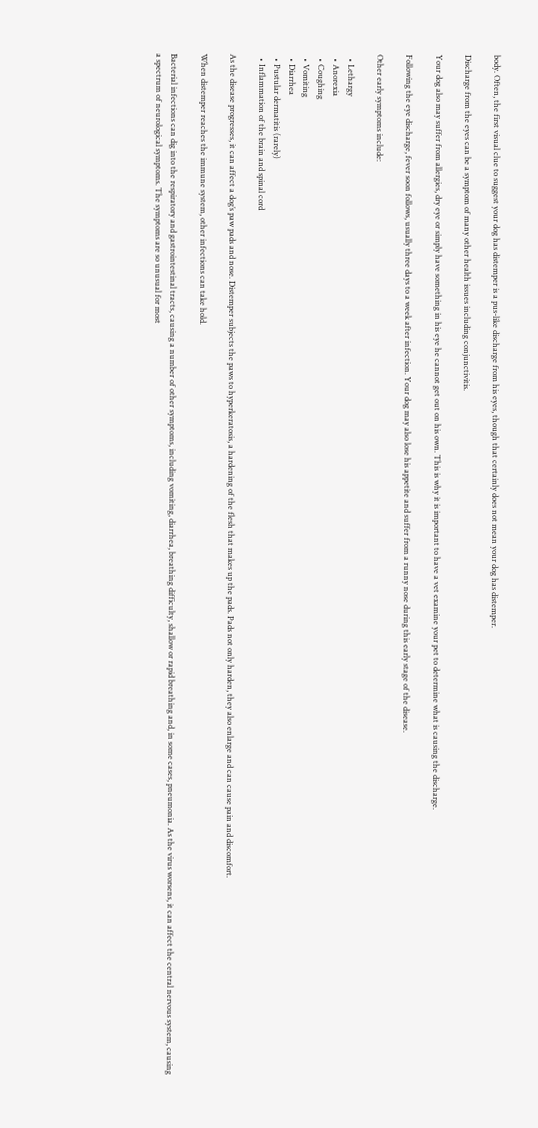body. Often, the first visual clue to suggest your dog has distemper is a pus-like discharge from his eyes, though that certainly does not mean your dog has distemper.

Discharge from the eyes can be a symptom of many other health issues including conjunctivitis.

Your dog also may suffer from allergies, dry eye or simply have something in his eye he cannot get out on his own. This is why it is important to have a vet examine your pet to determine what is causing the discharge.

Following the eye discharge, fever soon follows, usually three days to a week after infection. Your dog may also lose his appetite and suffer from a runny nose during this early stage of the disease.

Other early symptoms include:

  • Lethargy
  • Anorexia
  • Coughing
  • Vomiting
  • Diarrhea
  • Pustular dermatitis (rarely)
  • Inflammation of the brain and spinal cord

As the disease progresses, it can affect a dog’s paw pads and nose. Distemper subjects the paws to hyperkeratosis, a hardening of the flesh that makes up the pads. Pads not only harden, they also enlarge and can cause pain and discomfort.

When distemper reaches the immune system, other infections can take hold.

Bacterial infections can dig into the respiratory and gastrointestinal tracts, causing a number of other symptoms, including vomiting, diarrhea, breathing difficulty, shallow or rapid breathing and, in some cases, pneumonia. As the virus worsens, it can affect the central nervous system, causing a spectrum of neurological symptoms. The symptoms are so unusual for most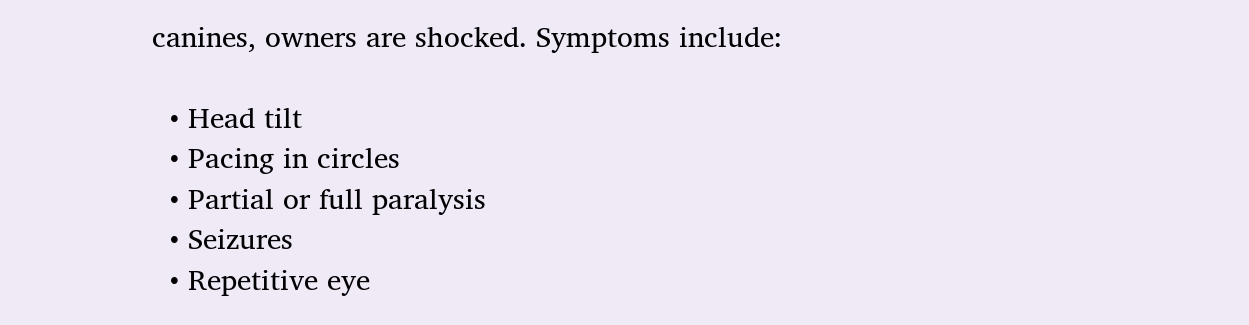canines, owners are shocked. Symptoms include:

  • Head tilt
  • Pacing in circles
  • Partial or full paralysis
  • Seizures
  • Repetitive eye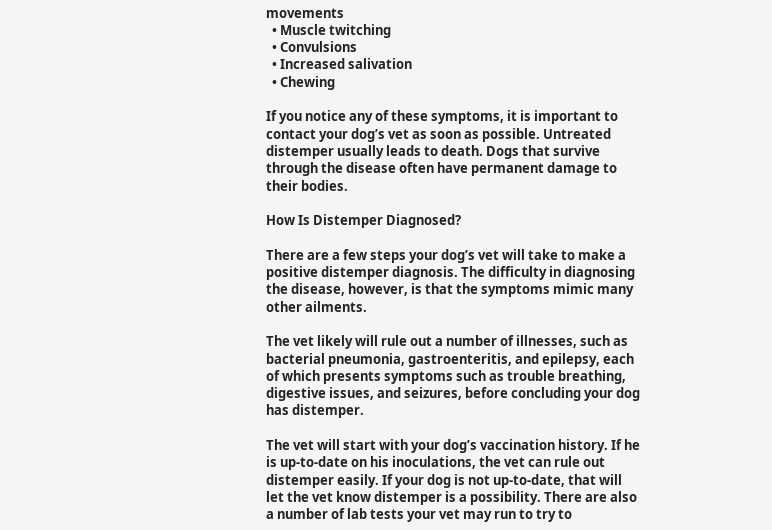movements
  • Muscle twitching
  • Convulsions
  • Increased salivation
  • Chewing

If you notice any of these symptoms, it is important to contact your dog’s vet as soon as possible. Untreated distemper usually leads to death. Dogs that survive through the disease often have permanent damage to their bodies.

How Is Distemper Diagnosed?

There are a few steps your dog’s vet will take to make a positive distemper diagnosis. The difficulty in diagnosing the disease, however, is that the symptoms mimic many other ailments.

The vet likely will rule out a number of illnesses, such as bacterial pneumonia, gastroenteritis, and epilepsy, each of which presents symptoms such as trouble breathing, digestive issues, and seizures, before concluding your dog has distemper.

The vet will start with your dog’s vaccination history. If he is up-to-date on his inoculations, the vet can rule out distemper easily. If your dog is not up-to-date, that will let the vet know distemper is a possibility. There are also a number of lab tests your vet may run to try to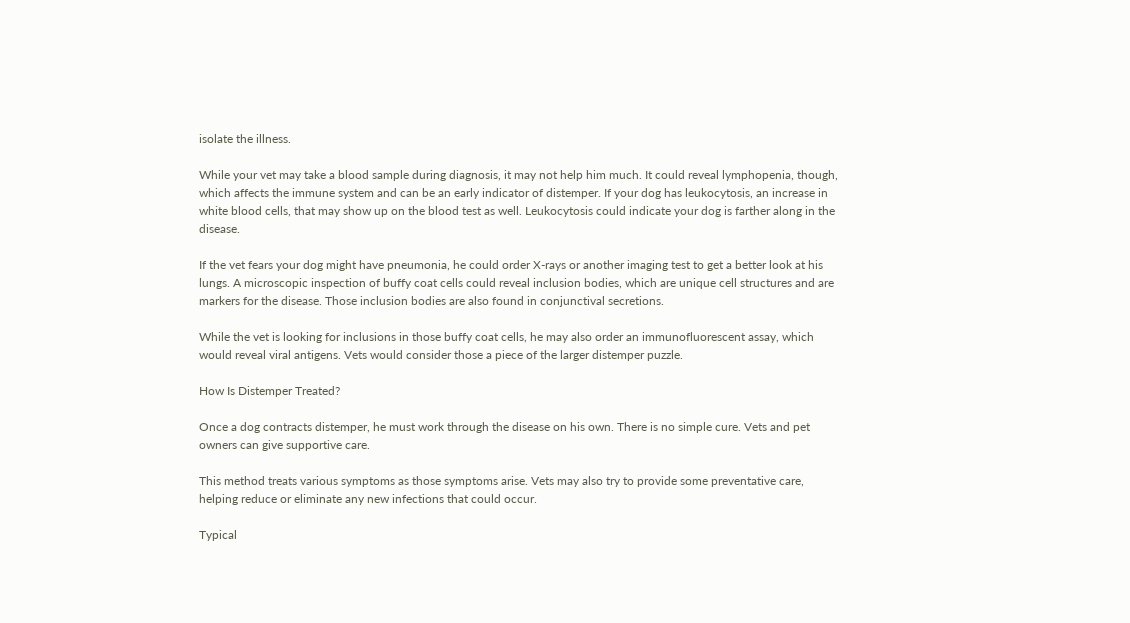isolate the illness.

While your vet may take a blood sample during diagnosis, it may not help him much. It could reveal lymphopenia, though, which affects the immune system and can be an early indicator of distemper. If your dog has leukocytosis, an increase in white blood cells, that may show up on the blood test as well. Leukocytosis could indicate your dog is farther along in the disease.

If the vet fears your dog might have pneumonia, he could order X-rays or another imaging test to get a better look at his lungs. A microscopic inspection of buffy coat cells could reveal inclusion bodies, which are unique cell structures and are markers for the disease. Those inclusion bodies are also found in conjunctival secretions.

While the vet is looking for inclusions in those buffy coat cells, he may also order an immunofluorescent assay, which would reveal viral antigens. Vets would consider those a piece of the larger distemper puzzle.

How Is Distemper Treated?

Once a dog contracts distemper, he must work through the disease on his own. There is no simple cure. Vets and pet owners can give supportive care.

This method treats various symptoms as those symptoms arise. Vets may also try to provide some preventative care, helping reduce or eliminate any new infections that could occur.

Typical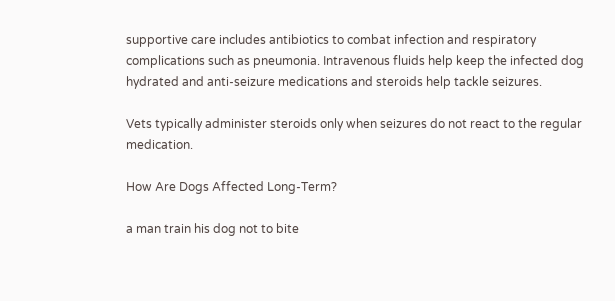supportive care includes antibiotics to combat infection and respiratory complications such as pneumonia. Intravenous fluids help keep the infected dog hydrated and anti-seizure medications and steroids help tackle seizures.

Vets typically administer steroids only when seizures do not react to the regular medication.

How Are Dogs Affected Long-Term?

a man train his dog not to bite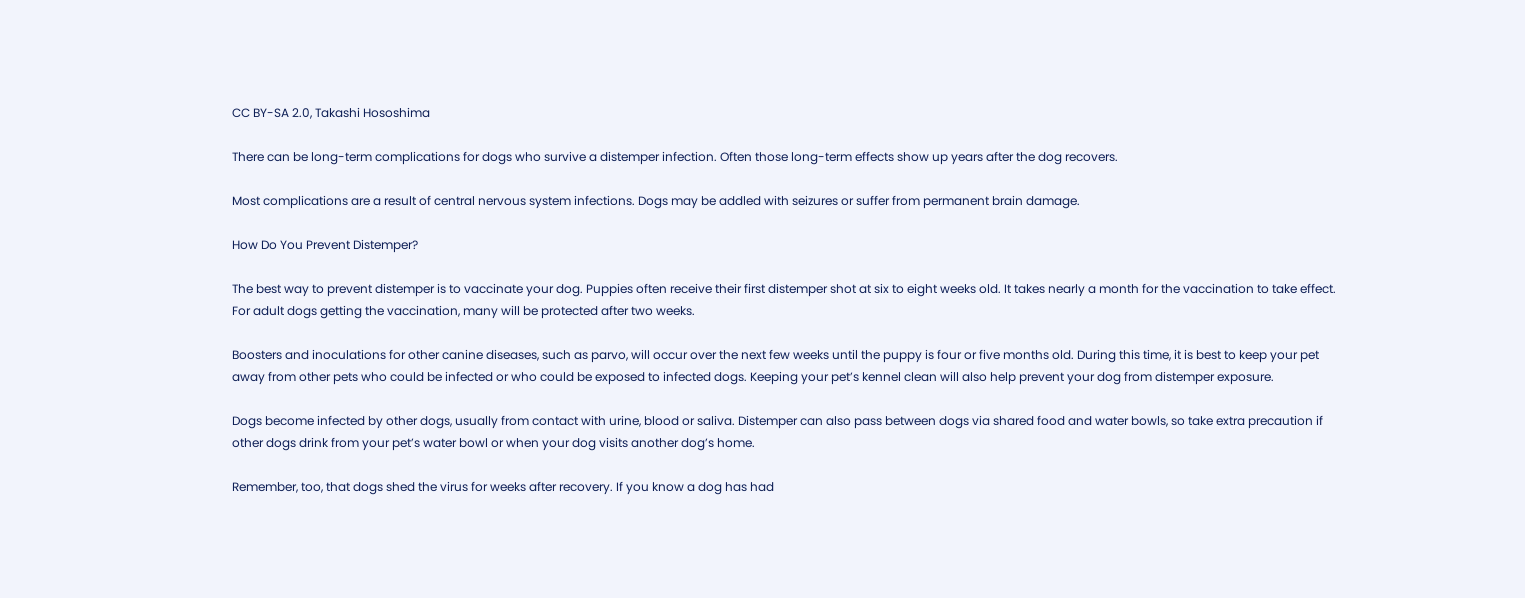CC BY-SA 2.0, Takashi Hososhima

There can be long-term complications for dogs who survive a distemper infection. Often those long-term effects show up years after the dog recovers.

Most complications are a result of central nervous system infections. Dogs may be addled with seizures or suffer from permanent brain damage.

How Do You Prevent Distemper?

The best way to prevent distemper is to vaccinate your dog. Puppies often receive their first distemper shot at six to eight weeks old. It takes nearly a month for the vaccination to take effect. For adult dogs getting the vaccination, many will be protected after two weeks.

Boosters and inoculations for other canine diseases, such as parvo, will occur over the next few weeks until the puppy is four or five months old. During this time, it is best to keep your pet away from other pets who could be infected or who could be exposed to infected dogs. Keeping your pet’s kennel clean will also help prevent your dog from distemper exposure.

Dogs become infected by other dogs, usually from contact with urine, blood or saliva. Distemper can also pass between dogs via shared food and water bowls, so take extra precaution if other dogs drink from your pet’s water bowl or when your dog visits another dog’s home.

Remember, too, that dogs shed the virus for weeks after recovery. If you know a dog has had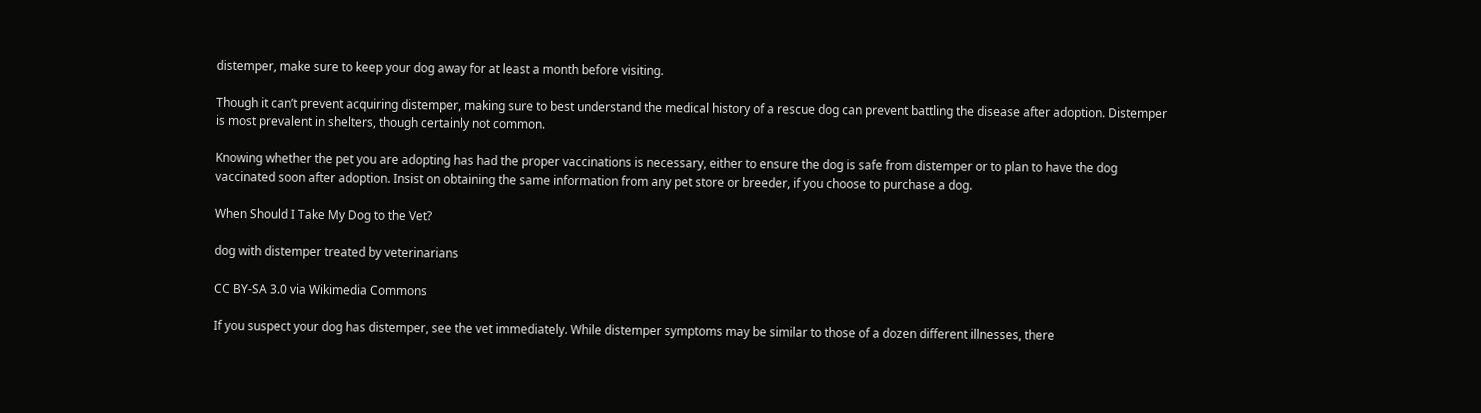distemper, make sure to keep your dog away for at least a month before visiting.

Though it can’t prevent acquiring distemper, making sure to best understand the medical history of a rescue dog can prevent battling the disease after adoption. Distemper is most prevalent in shelters, though certainly not common.

Knowing whether the pet you are adopting has had the proper vaccinations is necessary, either to ensure the dog is safe from distemper or to plan to have the dog vaccinated soon after adoption. Insist on obtaining the same information from any pet store or breeder, if you choose to purchase a dog.

When Should I Take My Dog to the Vet?

dog with distemper treated by veterinarians

CC BY-SA 3.0 via Wikimedia Commons

If you suspect your dog has distemper, see the vet immediately. While distemper symptoms may be similar to those of a dozen different illnesses, there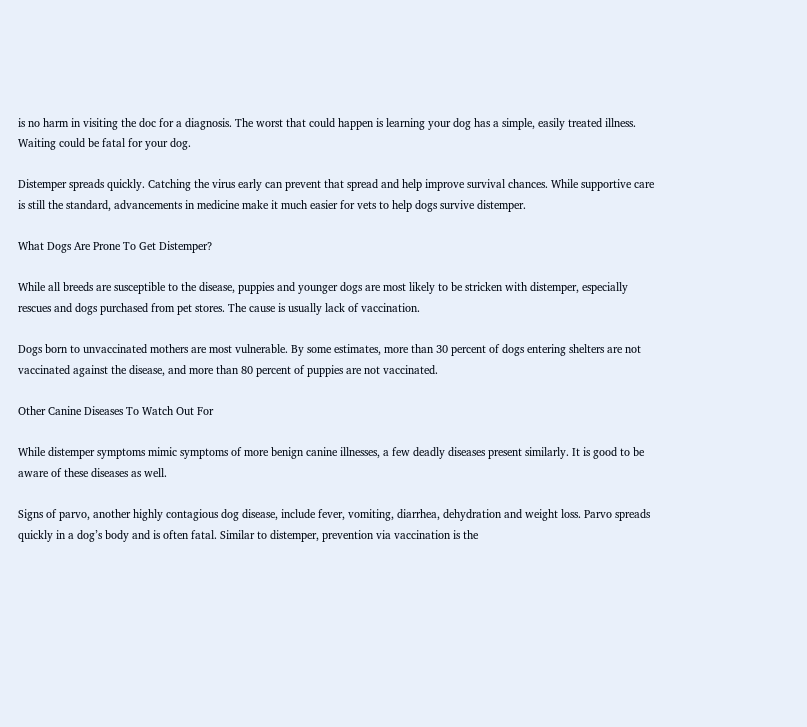is no harm in visiting the doc for a diagnosis. The worst that could happen is learning your dog has a simple, easily treated illness. Waiting could be fatal for your dog.

Distemper spreads quickly. Catching the virus early can prevent that spread and help improve survival chances. While supportive care is still the standard, advancements in medicine make it much easier for vets to help dogs survive distemper.

What Dogs Are Prone To Get Distemper?

While all breeds are susceptible to the disease, puppies and younger dogs are most likely to be stricken with distemper, especially rescues and dogs purchased from pet stores. The cause is usually lack of vaccination.

Dogs born to unvaccinated mothers are most vulnerable. By some estimates, more than 30 percent of dogs entering shelters are not vaccinated against the disease, and more than 80 percent of puppies are not vaccinated.

Other Canine Diseases To Watch Out For

While distemper symptoms mimic symptoms of more benign canine illnesses, a few deadly diseases present similarly. It is good to be aware of these diseases as well.

Signs of parvo, another highly contagious dog disease, include fever, vomiting, diarrhea, dehydration and weight loss. Parvo spreads quickly in a dog’s body and is often fatal. Similar to distemper, prevention via vaccination is the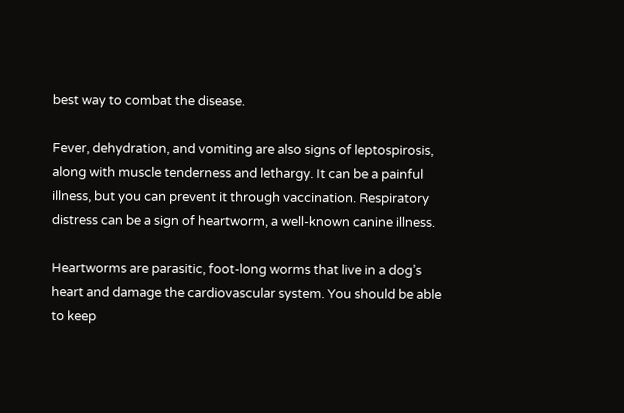best way to combat the disease.

Fever, dehydration, and vomiting are also signs of leptospirosis, along with muscle tenderness and lethargy. It can be a painful illness, but you can prevent it through vaccination. Respiratory distress can be a sign of heartworm, a well-known canine illness.

Heartworms are parasitic, foot-long worms that live in a dog’s heart and damage the cardiovascular system. You should be able to keep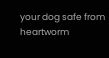your dog safe from heartworm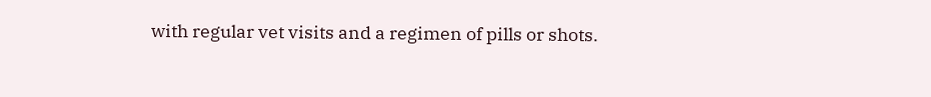with regular vet visits and a regimen of pills or shots.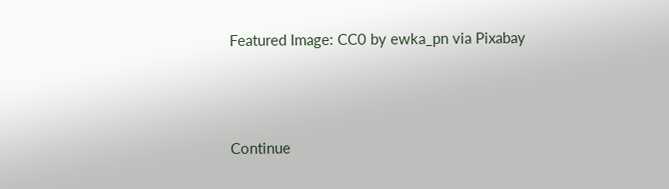Featured Image: CC0 by ewka_pn via Pixabay



Continue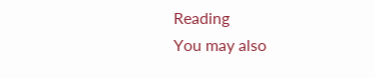Reading
You may also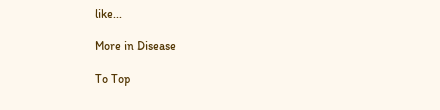like...

More in Disease

To Top